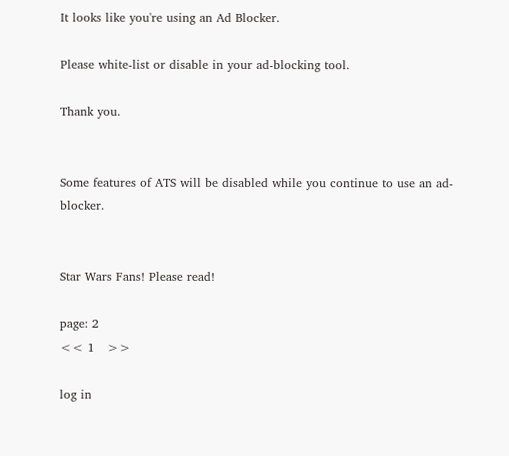It looks like you're using an Ad Blocker.

Please white-list or disable in your ad-blocking tool.

Thank you.


Some features of ATS will be disabled while you continue to use an ad-blocker.


Star Wars Fans! Please read!

page: 2
<< 1   >>

log in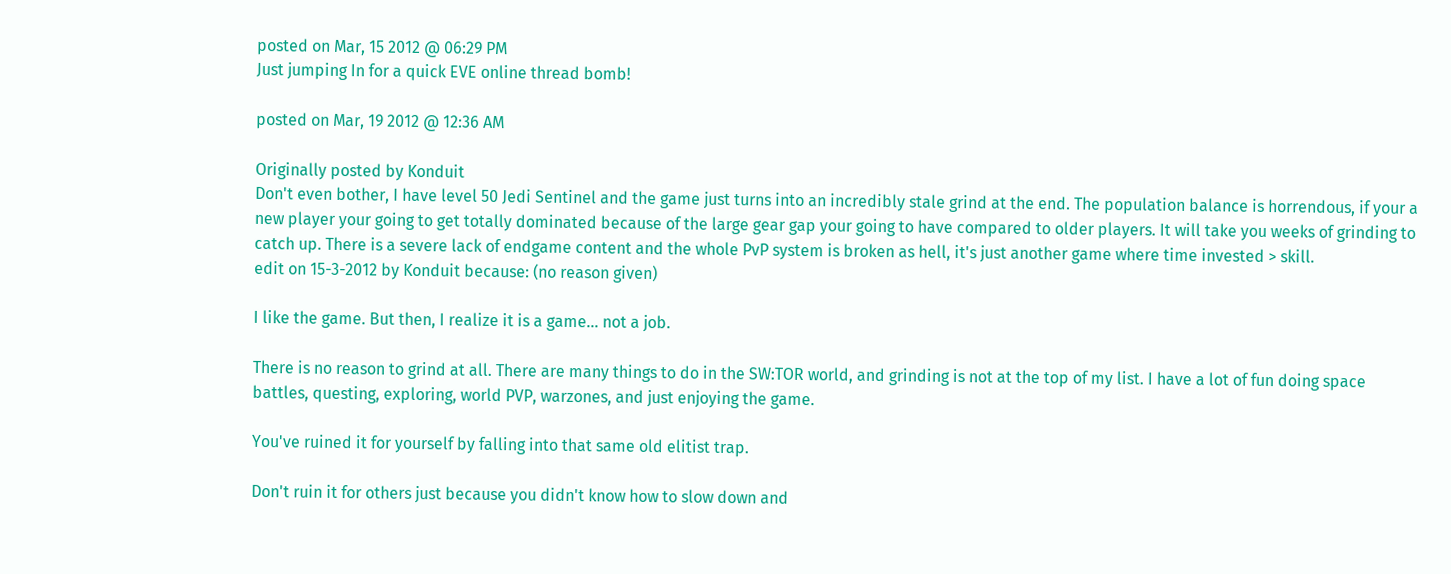posted on Mar, 15 2012 @ 06:29 PM
Just jumping In for a quick EVE online thread bomb!

posted on Mar, 19 2012 @ 12:36 AM

Originally posted by Konduit
Don't even bother, I have level 50 Jedi Sentinel and the game just turns into an incredibly stale grind at the end. The population balance is horrendous, if your a new player your going to get totally dominated because of the large gear gap your going to have compared to older players. It will take you weeks of grinding to catch up. There is a severe lack of endgame content and the whole PvP system is broken as hell, it's just another game where time invested > skill.
edit on 15-3-2012 by Konduit because: (no reason given)

I like the game. But then, I realize it is a game... not a job.

There is no reason to grind at all. There are many things to do in the SW:TOR world, and grinding is not at the top of my list. I have a lot of fun doing space battles, questing, exploring, world PVP, warzones, and just enjoying the game.

You've ruined it for yourself by falling into that same old elitist trap.

Don't ruin it for others just because you didn't know how to slow down and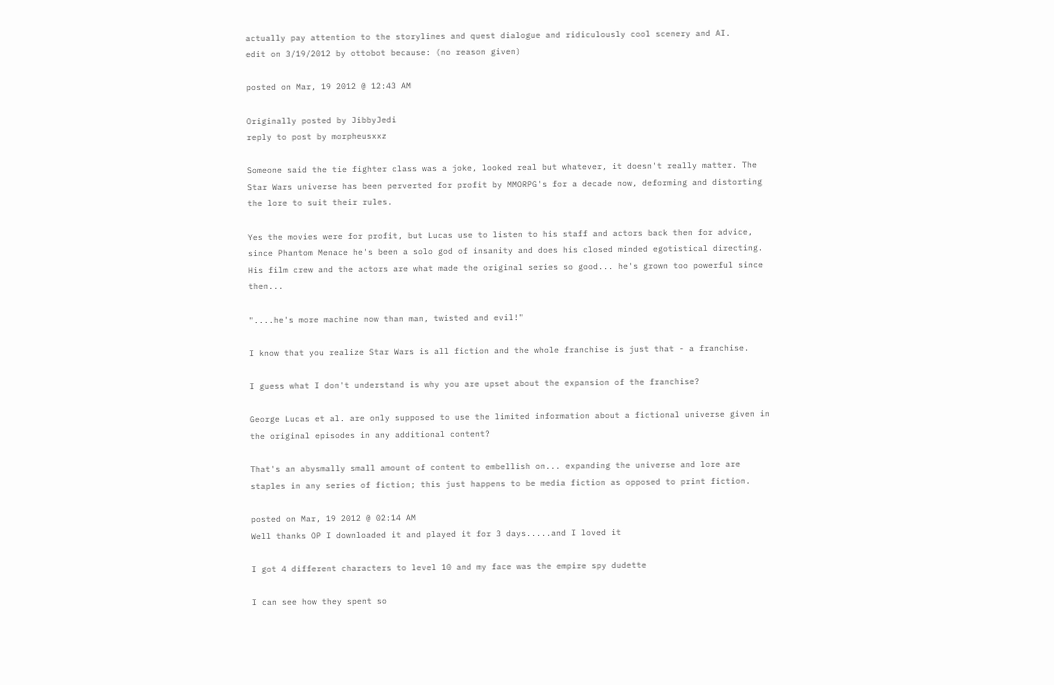actually pay attention to the storylines and quest dialogue and ridiculously cool scenery and AI.
edit on 3/19/2012 by ottobot because: (no reason given)

posted on Mar, 19 2012 @ 12:43 AM

Originally posted by JibbyJedi
reply to post by morpheusxxz

Someone said the tie fighter class was a joke, looked real but whatever, it doesn't really matter. The Star Wars universe has been perverted for profit by MMORPG's for a decade now, deforming and distorting the lore to suit their rules.

Yes the movies were for profit, but Lucas use to listen to his staff and actors back then for advice, since Phantom Menace he's been a solo god of insanity and does his closed minded egotistical directing. His film crew and the actors are what made the original series so good... he's grown too powerful since then...

"....he's more machine now than man, twisted and evil!"

I know that you realize Star Wars is all fiction and the whole franchise is just that - a franchise.

I guess what I don't understand is why you are upset about the expansion of the franchise?

George Lucas et al. are only supposed to use the limited information about a fictional universe given in the original episodes in any additional content?

That's an abysmally small amount of content to embellish on... expanding the universe and lore are staples in any series of fiction; this just happens to be media fiction as opposed to print fiction.

posted on Mar, 19 2012 @ 02:14 AM
Well thanks OP I downloaded it and played it for 3 days.....and I loved it

I got 4 different characters to level 10 and my face was the empire spy dudette

I can see how they spent so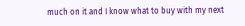much on it and I know what to buy with my next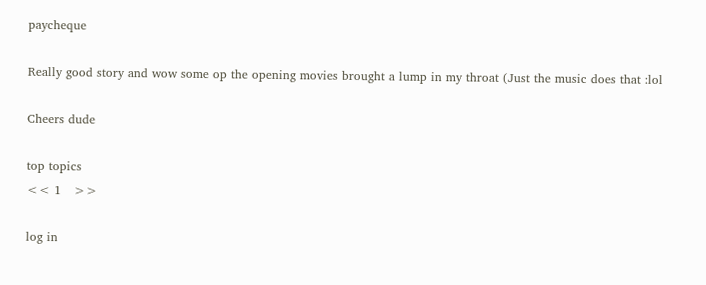paycheque

Really good story and wow some op the opening movies brought a lump in my throat (Just the music does that :lol

Cheers dude

top topics
<< 1   >>

log in